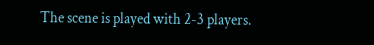The scene is played with 2-3 players.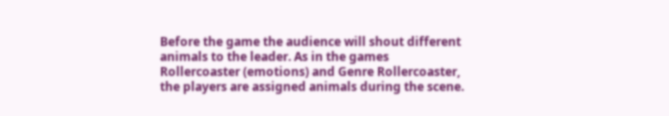Before the game the audience will shout different animals to the leader. As in the games Rollercoaster (emotions) and Genre Rollercoaster, the players are assigned animals during the scene.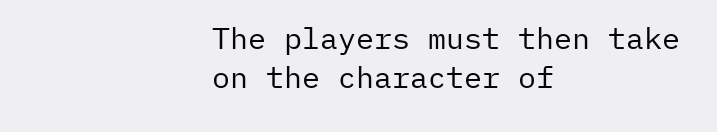The players must then take on the character of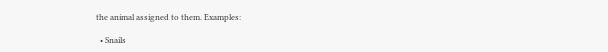the animal assigned to them. Examples:

  • Snails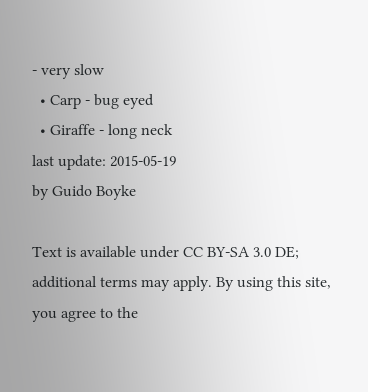- very slow
  • Carp - bug eyed
  • Giraffe - long neck
last update: 2015-05-19
by Guido Boyke

Text is available under CC BY-SA 3.0 DE; additional terms may apply. By using this site, you agree to the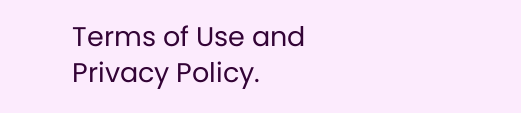Terms of Use and Privacy Policy.